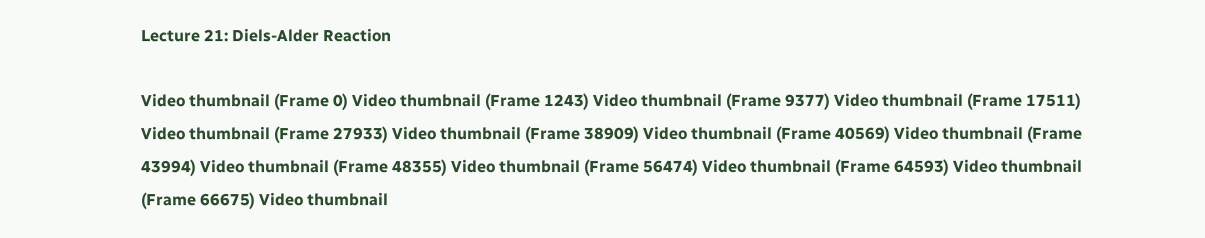Lecture 21: Diels-Alder Reaction

Video thumbnail (Frame 0) Video thumbnail (Frame 1243) Video thumbnail (Frame 9377) Video thumbnail (Frame 17511) Video thumbnail (Frame 27933) Video thumbnail (Frame 38909) Video thumbnail (Frame 40569) Video thumbnail (Frame 43994) Video thumbnail (Frame 48355) Video thumbnail (Frame 56474) Video thumbnail (Frame 64593) Video thumbnail (Frame 66675) Video thumbnail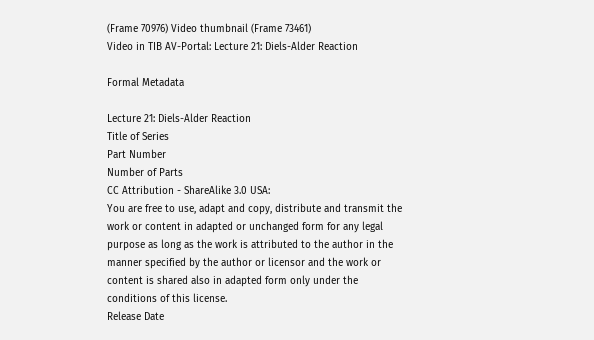(Frame 70976) Video thumbnail (Frame 73461)
Video in TIB AV-Portal: Lecture 21: Diels-Alder Reaction

Formal Metadata

Lecture 21: Diels-Alder Reaction
Title of Series
Part Number
Number of Parts
CC Attribution - ShareAlike 3.0 USA:
You are free to use, adapt and copy, distribute and transmit the work or content in adapted or unchanged form for any legal purpose as long as the work is attributed to the author in the manner specified by the author or licensor and the work or content is shared also in adapted form only under the conditions of this license.
Release Date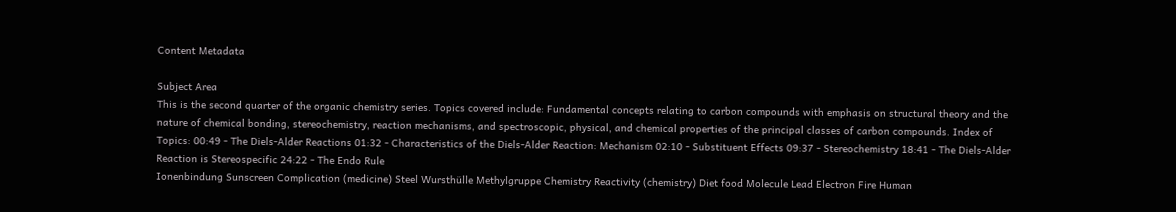Content Metadata

Subject Area
This is the second quarter of the organic chemistry series. Topics covered include: Fundamental concepts relating to carbon compounds with emphasis on structural theory and the nature of chemical bonding, stereochemistry, reaction mechanisms, and spectroscopic, physical, and chemical properties of the principal classes of carbon compounds. Index of Topics: 00:49 - The Diels-Alder Reactions 01:32 - Characteristics of the Diels-Alder Reaction: Mechanism 02:10 - Substituent Effects 09:37 - Stereochemistry 18:41 - The Diels-Alder Reaction is Stereospecific 24:22 - The Endo Rule
Ionenbindung Sunscreen Complication (medicine) Steel Wursthülle Methylgruppe Chemistry Reactivity (chemistry) Diet food Molecule Lead Electron Fire Human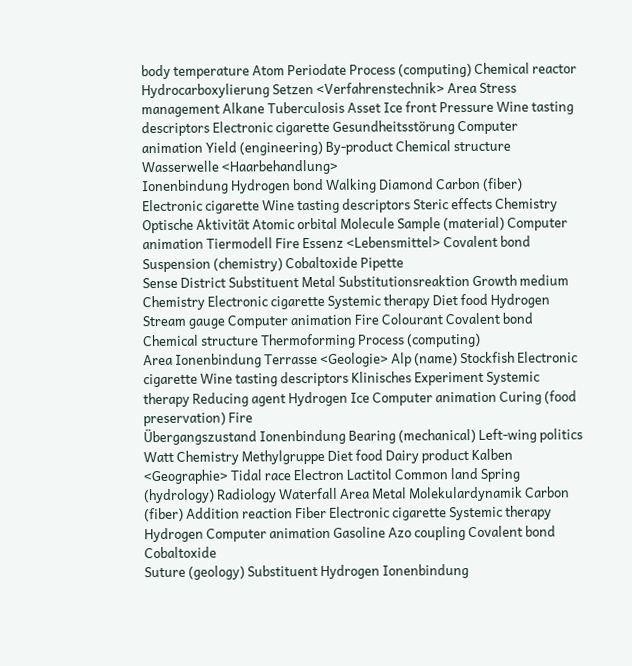body temperature Atom Periodate Process (computing) Chemical reactor Hydrocarboxylierung Setzen <Verfahrenstechnik> Area Stress management Alkane Tuberculosis Asset Ice front Pressure Wine tasting descriptors Electronic cigarette Gesundheitsstörung Computer animation Yield (engineering) By-product Chemical structure Wasserwelle <Haarbehandlung>
Ionenbindung Hydrogen bond Walking Diamond Carbon (fiber) Electronic cigarette Wine tasting descriptors Steric effects Chemistry Optische Aktivität Atomic orbital Molecule Sample (material) Computer animation Tiermodell Fire Essenz <Lebensmittel> Covalent bond Suspension (chemistry) Cobaltoxide Pipette
Sense District Substituent Metal Substitutionsreaktion Growth medium Chemistry Electronic cigarette Systemic therapy Diet food Hydrogen Stream gauge Computer animation Fire Colourant Covalent bond Chemical structure Thermoforming Process (computing)
Area Ionenbindung Terrasse <Geologie> Alp (name) Stockfish Electronic cigarette Wine tasting descriptors Klinisches Experiment Systemic therapy Reducing agent Hydrogen Ice Computer animation Curing (food preservation) Fire
Übergangszustand Ionenbindung Bearing (mechanical) Left-wing politics Watt Chemistry Methylgruppe Diet food Dairy product Kalben <Geographie> Tidal race Electron Lactitol Common land Spring (hydrology) Radiology Waterfall Area Metal Molekulardynamik Carbon (fiber) Addition reaction Fiber Electronic cigarette Systemic therapy Hydrogen Computer animation Gasoline Azo coupling Covalent bond Cobaltoxide
Suture (geology) Substituent Hydrogen Ionenbindung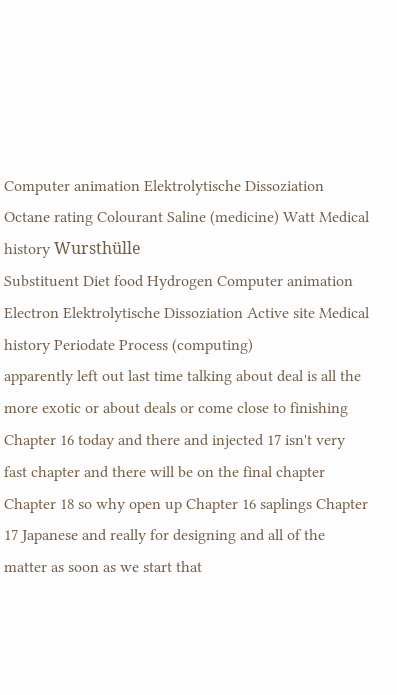Computer animation Elektrolytische Dissoziation Octane rating Colourant Saline (medicine) Watt Medical history Wursthülle
Substituent Diet food Hydrogen Computer animation Electron Elektrolytische Dissoziation Active site Medical history Periodate Process (computing)
apparently left out last time talking about deal is all the more exotic or about deals or come close to finishing Chapter 16 today and there and injected 17 isn't very fast chapter and there will be on the final chapter Chapter 18 so why open up Chapter 16 saplings Chapter 17 Japanese and really for designing and all of the matter as soon as we start that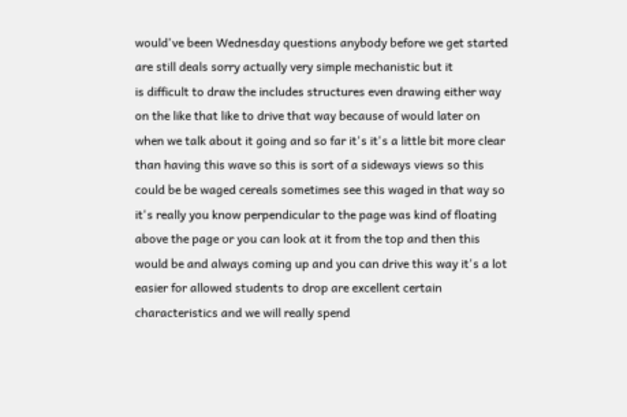would've been Wednesday questions anybody before we get started are still deals sorry actually very simple mechanistic but it
is difficult to draw the includes structures even drawing either way on the like that like to drive that way because of would later on when we talk about it going and so far it's it's a little bit more clear than having this wave so this is sort of a sideways views so this could be be waged cereals sometimes see this waged in that way so it's really you know perpendicular to the page was kind of floating above the page or you can look at it from the top and then this would be and always coming up and you can drive this way it's a lot easier for allowed students to drop are excellent certain characteristics and we will really spend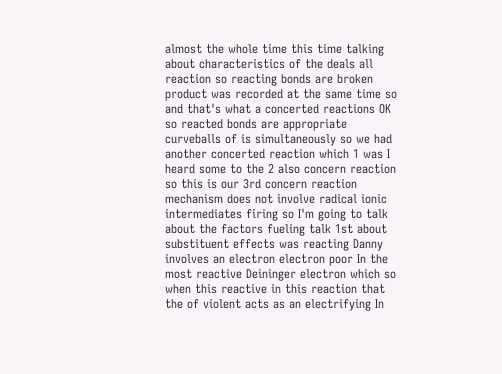almost the whole time this time talking about characteristics of the deals all reaction so reacting bonds are broken product was recorded at the same time so and that's what a concerted reactions OK so reacted bonds are appropriate curveballs of is simultaneously so we had another concerted reaction which 1 was I heard some to the 2 also concern reaction so this is our 3rd concern reaction mechanism does not involve radical ionic intermediates firing so I'm going to talk about the factors fueling talk 1st about substituent effects was reacting Danny involves an electron electron poor In the most reactive Deininger electron which so when this reactive in this reaction that the of violent acts as an electrifying In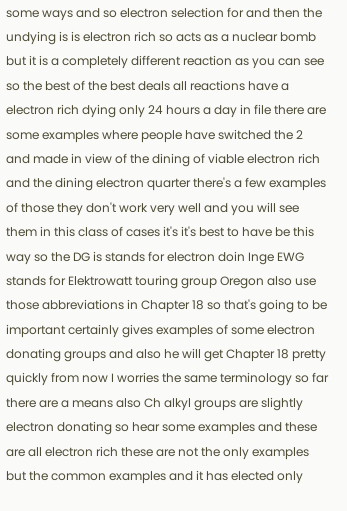some ways and so electron selection for and then the undying is is electron rich so acts as a nuclear bomb but it is a completely different reaction as you can see so the best of the best deals all reactions have a electron rich dying only 24 hours a day in file there are some examples where people have switched the 2 and made in view of the dining of viable electron rich and the dining electron quarter there's a few examples of those they don't work very well and you will see them in this class of cases it's it's best to have be this way so the DG is stands for electron doin Inge EWG stands for Elektrowatt touring group Oregon also use those abbreviations in Chapter 18 so that's going to be important certainly gives examples of some electron donating groups and also he will get Chapter 18 pretty quickly from now I worries the same terminology so far there are a means also Ch alkyl groups are slightly electron donating so hear some examples and these are all electron rich these are not the only examples but the common examples and it has elected only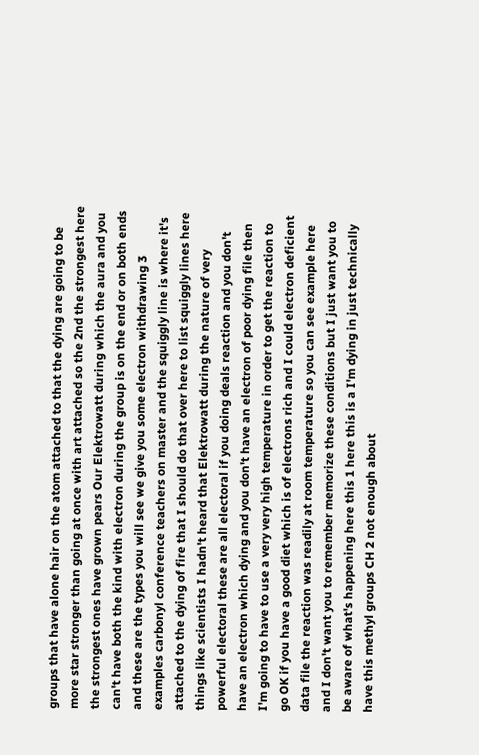groups that have alone hair on the atom attached to that the dying are going to be more star stronger than going at once with art attached so the 2nd the strongest here the strongest ones have grown pears Our Elektrowatt during which the aura and you can't have both the kind with electron during the group is on the end or on both ends and these are the types you will see we give you some electron withdrawing 3 examples carbonyl conference teachers on master and the squiggly line is where it's attached to the dying of fire that I should do that over here to list squiggly lines here things like scientists I hadn't heard that Elektrowatt during the nature of very powerful electoral these are all electoral if you doing deals reaction and you don't have an electron which dying and you don't have an electron of poor dying file then I'm going to have to use a very very high temperature in order to get the reaction to go OK if you have a good diet which is of electrons rich and I could electron deficient data file the reaction was readily at room temperature so you can see example here and I don't want you to remember memorize these conditions but I just want you to be aware of what's happening here this 1 here this is a I'm dying in just technically have this methyl groups CH 2 not enough about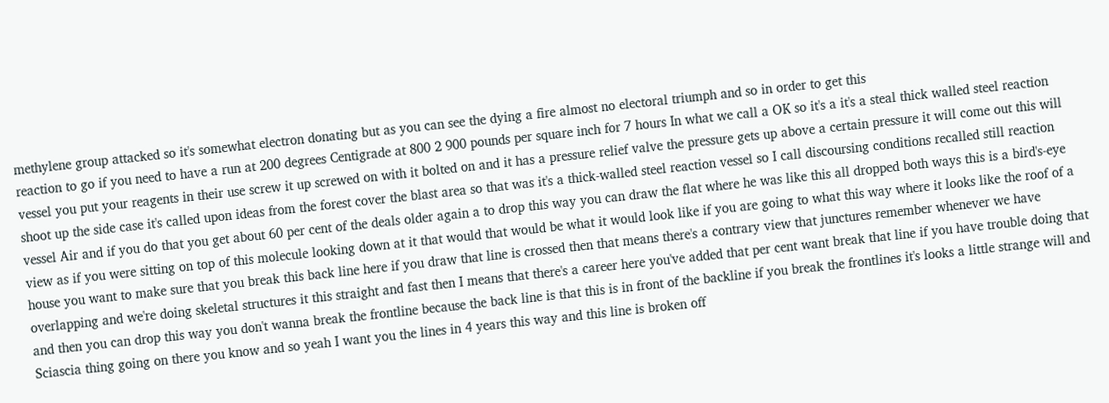methylene group attacked so it's somewhat electron donating but as you can see the dying a fire almost no electoral triumph and so in order to get this
reaction to go if you need to have a run at 200 degrees Centigrade at 800 2 900 pounds per square inch for 7 hours In what we call a OK so it's a it's a steal thick walled steel reaction vessel you put your reagents in their use screw it up screwed on with it bolted on and it has a pressure relief valve the pressure gets up above a certain pressure it will come out this will shoot up the side case it's called upon ideas from the forest cover the blast area so that was it's a thick-walled steel reaction vessel so I call discoursing conditions recalled still reaction vessel Air and if you do that you get about 60 per cent of the deals older again a to drop this way you can draw the flat where he was like this all dropped both ways this is a bird's-eye view as if you were sitting on top of this molecule looking down at it that would that would be what it would look like if you are going to what this way where it looks like the roof of a house you want to make sure that you break this back line here if you draw that line is crossed then that means there's a contrary view that junctures remember whenever we have overlapping and we're doing skeletal structures it this straight and fast then I means that there's a career here you've added that per cent want break that line if you have trouble doing that and then you can drop this way you don't wanna break the frontline because the back line is that this is in front of the backline if you break the frontlines it's looks a little strange will and Sciascia thing going on there you know and so yeah I want you the lines in 4 years this way and this line is broken off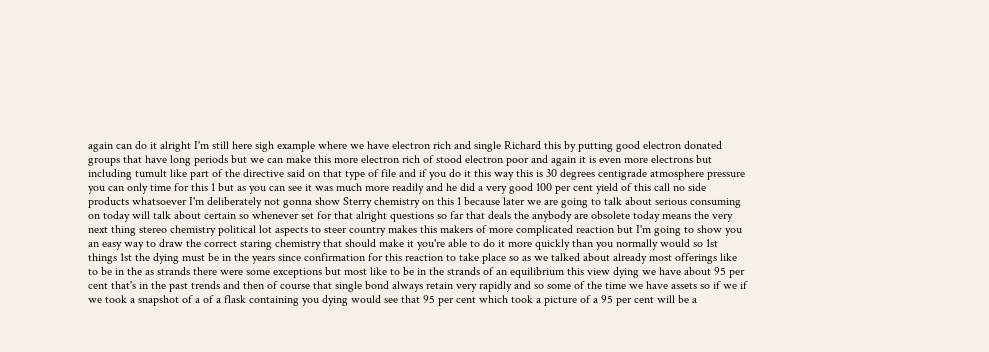again can do it alright I'm still here sigh example where we have electron rich and single Richard this by putting good electron donated groups that have long periods but we can make this more electron rich of stood electron poor and again it is even more electrons but including tumult like part of the directive said on that type of file and if you do it this way this is 30 degrees centigrade atmosphere pressure you can only time for this 1 but as you can see it was much more readily and he did a very good 100 per cent yield of this call no side products whatsoever I'm deliberately not gonna show Sterry chemistry on this 1 because later we are going to talk about serious consuming on today will talk about certain so whenever set for that alright questions so far that deals the anybody are obsolete today means the very next thing stereo chemistry political lot aspects to steer country makes this makers of more complicated reaction but I'm going to show you an easy way to draw the correct staring chemistry that should make it you're able to do it more quickly than you normally would so 1st things 1st the dying must be in the years since confirmation for this reaction to take place so as we talked about already most offerings like to be in the as strands there were some exceptions but most like to be in the strands of an equilibrium this view dying we have about 95 per cent that's in the past trends and then of course that single bond always retain very rapidly and so some of the time we have assets so if we if we took a snapshot of a of a flask containing you dying would see that 95 per cent which took a picture of a 95 per cent will be a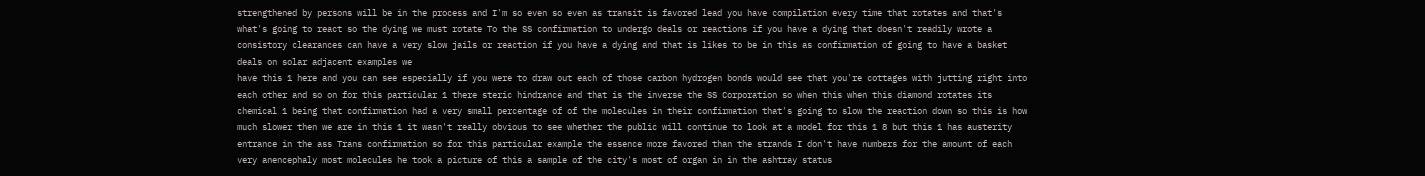strengthened by persons will be in the process and I'm so even so even as transit is favored lead you have compilation every time that rotates and that's what's going to react so the dying we must rotate To the SS confirmation to undergo deals or reactions if you have a dying that doesn't readily wrote a consistory clearances can have a very slow jails or reaction if you have a dying and that is likes to be in this as confirmation of going to have a basket deals on solar adjacent examples we
have this 1 here and you can see especially if you were to draw out each of those carbon hydrogen bonds would see that you're cottages with jutting right into each other and so on for this particular 1 there steric hindrance and that is the inverse the SS Corporation so when this when this diamond rotates its chemical 1 being that confirmation had a very small percentage of of the molecules in their confirmation that's going to slow the reaction down so this is how much slower then we are in this 1 it wasn't really obvious to see whether the public will continue to look at a model for this 1 8 but this 1 has austerity entrance in the ass Trans confirmation so for this particular example the essence more favored than the strands I don't have numbers for the amount of each very anencephaly most molecules he took a picture of this a sample of the city's most of organ in in the ashtray status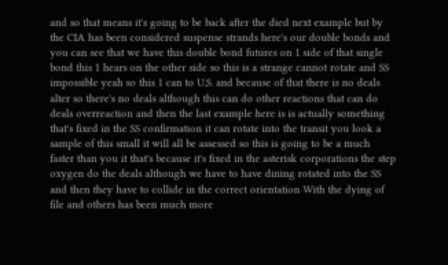and so that means it's going to be back after the died next example but by the CIA has been considered suspense strands here's our double bonds and you can see that we have this double bond futures on 1 side of that single bond this 1 hears on the other side so this is a strange cannot rotate and SS impossible yeah so this 1 can to U.S. and because of that there is no deals alter so there's no deals although this can do other reactions that can do deals overreaction and then the last example here is is actually something that's fixed in the SS confirmation it can rotate into the transit you look a sample of this small it will all be assessed so this is going to be a much faster than you it that's because it's fixed in the asterisk corporations the step oxygen do the deals although we have to have dining rotated into the SS and then they have to collide in the correct orientation With the dying of file and others has been much more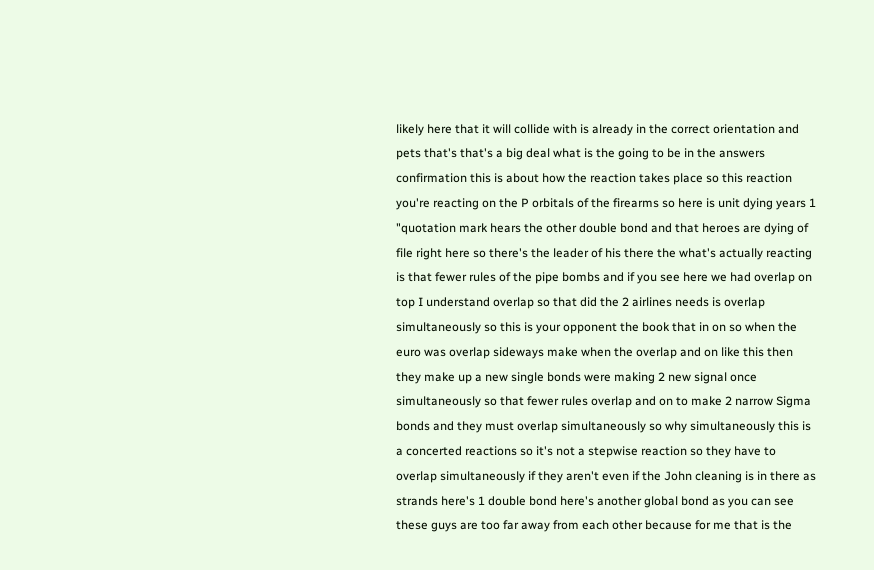likely here that it will collide with is already in the correct orientation and pets that's that's a big deal what is the going to be in the answers confirmation this is about how the reaction takes place so this reaction you're reacting on the P orbitals of the firearms so here is unit dying years 1 "quotation mark hears the other double bond and that heroes are dying of file right here so there's the leader of his there the what's actually reacting is that fewer rules of the pipe bombs and if you see here we had overlap on top I understand overlap so that did the 2 airlines needs is overlap simultaneously so this is your opponent the book that in on so when the euro was overlap sideways make when the overlap and on like this then they make up a new single bonds were making 2 new signal once simultaneously so that fewer rules overlap and on to make 2 narrow Sigma bonds and they must overlap simultaneously so why simultaneously this is a concerted reactions so it's not a stepwise reaction so they have to overlap simultaneously if they aren't even if the John cleaning is in there as strands here's 1 double bond here's another global bond as you can see these guys are too far away from each other because for me that is the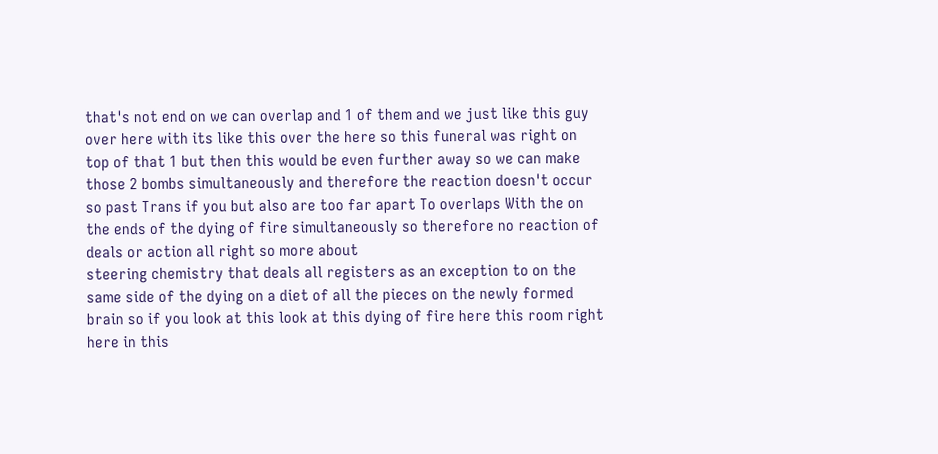that's not end on we can overlap and 1 of them and we just like this guy over here with its like this over the here so this funeral was right on top of that 1 but then this would be even further away so we can make those 2 bombs simultaneously and therefore the reaction doesn't occur so past Trans if you but also are too far apart To overlaps With the on the ends of the dying of fire simultaneously so therefore no reaction of deals or action all right so more about
steering chemistry that deals all registers as an exception to on the same side of the dying on a diet of all the pieces on the newly formed brain so if you look at this look at this dying of fire here this room right here in this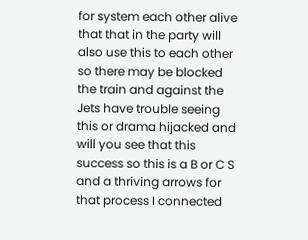for system each other alive that that in the party will also use this to each other so there may be blocked the train and against the Jets have trouble seeing this or drama hijacked and will you see that this success so this is a B or C S and a thriving arrows for that process I connected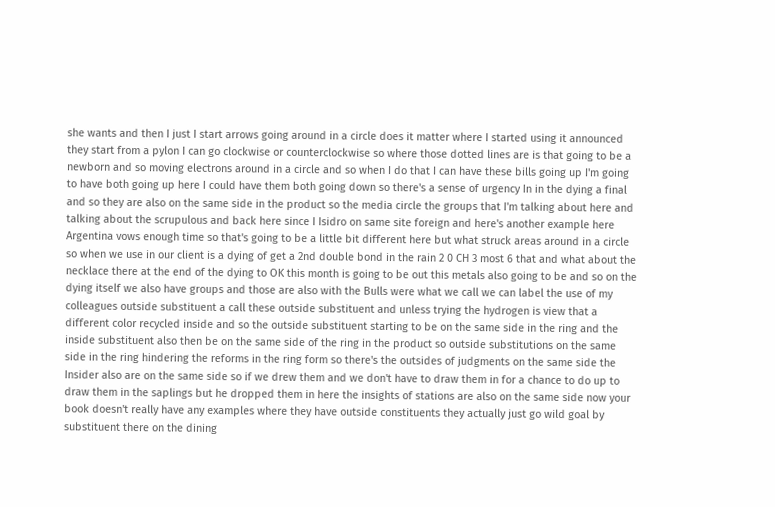she wants and then I just I start arrows going around in a circle does it matter where I started using it announced they start from a pylon I can go clockwise or counterclockwise so where those dotted lines are is that going to be a newborn and so moving electrons around in a circle and so when I do that I can have these bills going up I'm going to have both going up here I could have them both going down so there's a sense of urgency In in the dying a final and so they are also on the same side in the product so the media circle the groups that I'm talking about here and talking about the scrupulous and back here since I Isidro on same site foreign and here's another example here Argentina vows enough time so that's going to be a little bit different here but what struck areas around in a circle so when we use in our client is a dying of get a 2nd double bond in the rain 2 0 CH 3 most 6 that and what about the necklace there at the end of the dying to OK this month is going to be out this metals also going to be and so on the dying itself we also have groups and those are also with the Bulls were what we call we can label the use of my colleagues outside substituent a call these outside substituent and unless trying the hydrogen is view that a different color recycled inside and so the outside substituent starting to be on the same side in the ring and the inside substituent also then be on the same side of the ring in the product so outside substitutions on the same side in the ring hindering the reforms in the ring form so there's the outsides of judgments on the same side the Insider also are on the same side so if we drew them and we don't have to draw them in for a chance to do up to draw them in the saplings but he dropped them in here the insights of stations are also on the same side now your book doesn't really have any examples where they have outside constituents they actually just go wild goal by substituent there on the dining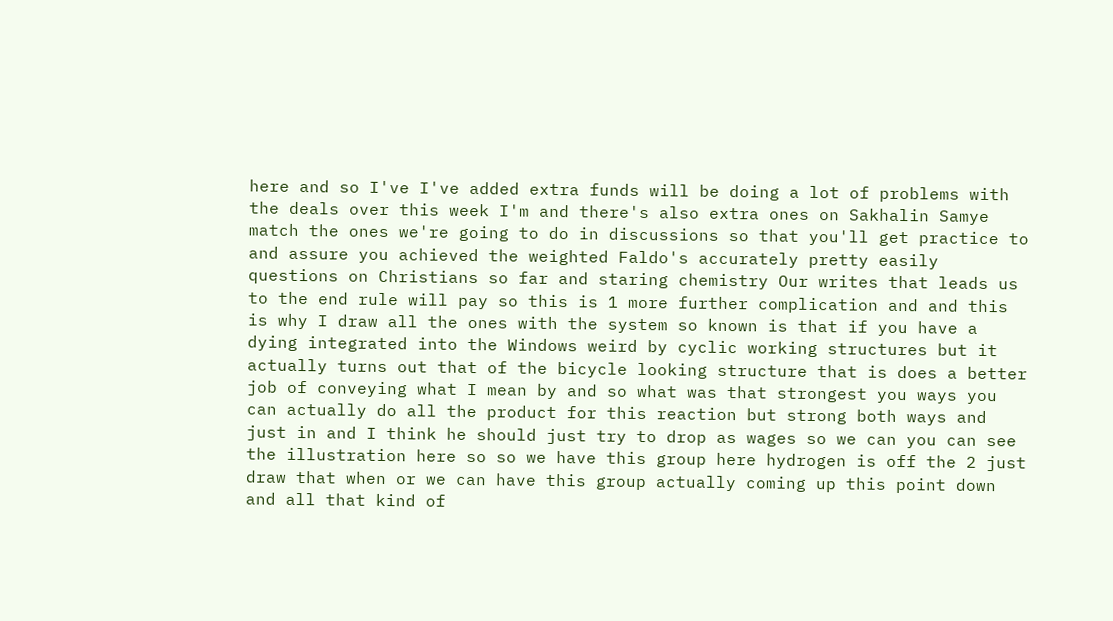here and so I've I've added extra funds will be doing a lot of problems with the deals over this week I'm and there's also extra ones on Sakhalin Samye match the ones we're going to do in discussions so that you'll get practice to and assure you achieved the weighted Faldo's accurately pretty easily questions on Christians so far and staring chemistry Our writes that leads us to the end rule will pay so this is 1 more further complication and and this is why I draw all the ones with the system so known is that if you have a dying integrated into the Windows weird by cyclic working structures but it actually turns out that of the bicycle looking structure that is does a better job of conveying what I mean by and so what was that strongest you ways you can actually do all the product for this reaction but strong both ways and just in and I think he should just try to drop as wages so we can you can see the illustration here so so we have this group here hydrogen is off the 2 just draw that when or we can have this group actually coming up this point down and all that kind of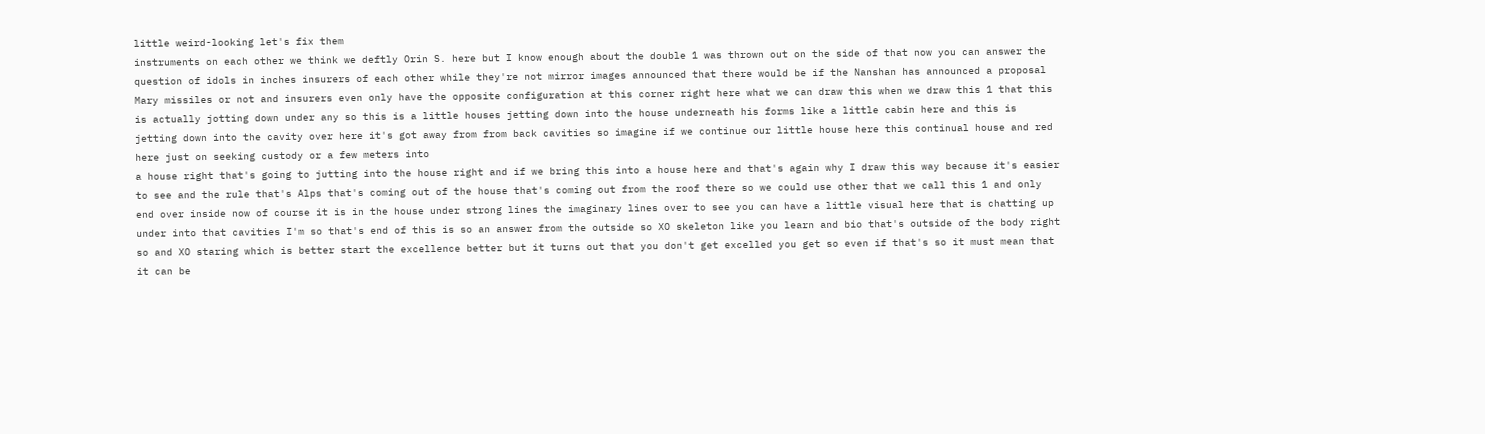little weird-looking let's fix them
instruments on each other we think we deftly Orin S. here but I know enough about the double 1 was thrown out on the side of that now you can answer the question of idols in inches insurers of each other while they're not mirror images announced that there would be if the Nanshan has announced a proposal Mary missiles or not and insurers even only have the opposite configuration at this corner right here what we can draw this when we draw this 1 that this is actually jotting down under any so this is a little houses jetting down into the house underneath his forms like a little cabin here and this is jetting down into the cavity over here it's got away from from back cavities so imagine if we continue our little house here this continual house and red here just on seeking custody or a few meters into
a house right that's going to jutting into the house right and if we bring this into a house here and that's again why I draw this way because it's easier to see and the rule that's Alps that's coming out of the house that's coming out from the roof there so we could use other that we call this 1 and only end over inside now of course it is in the house under strong lines the imaginary lines over to see you can have a little visual here that is chatting up under into that cavities I'm so that's end of this is so an answer from the outside so XO skeleton like you learn and bio that's outside of the body right so and XO staring which is better start the excellence better but it turns out that you don't get excelled you get so even if that's so it must mean that it can be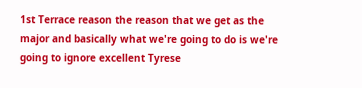1st Terrace reason the reason that we get as the major and basically what we're going to do is we're going to ignore excellent Tyrese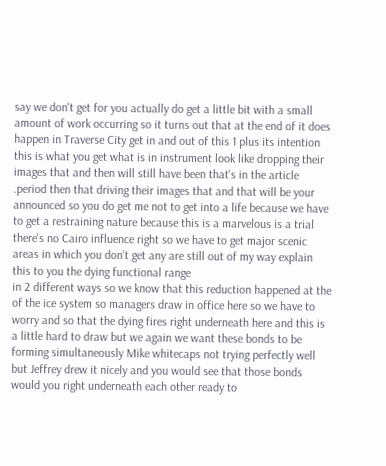say we don't get for you actually do get a little bit with a small amount of work occurring so it turns out that at the end of it does happen in Traverse City get in and out of this 1 plus its intention this is what you get what is in instrument look like dropping their images that and then will still have been that's in the article .period then that driving their images that and that will be your announced so you do get me not to get into a life because we have to get a restraining nature because this is a marvelous is a trial there's no Cairo influence right so we have to get major scenic areas in which you don't get any are still out of my way explain this to you the dying functional range
in 2 different ways so we know that this reduction happened at the of the ice system so managers draw in office here so we have to worry and so that the dying fires right underneath here and this is a little hard to draw but we again we want these bonds to be forming simultaneously Mike whitecaps not trying perfectly well but Jeffrey drew it nicely and you would see that those bonds would you right underneath each other ready to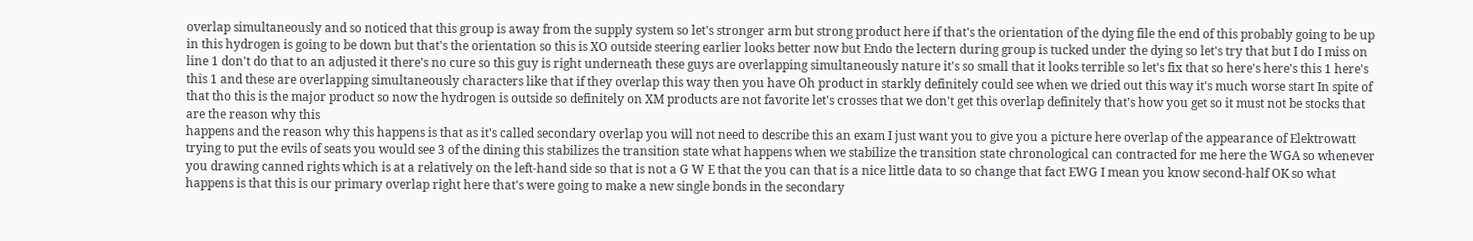overlap simultaneously and so noticed that this group is away from the supply system so let's stronger arm but strong product here if that's the orientation of the dying file the end of this probably going to be up in this hydrogen is going to be down but that's the orientation so this is XO outside steering earlier looks better now but Endo the lectern during group is tucked under the dying so let's try that but I do I miss on line 1 don't do that to an adjusted it there's no cure so this guy is right underneath these guys are overlapping simultaneously nature it's so small that it looks terrible so let's fix that so here's here's this 1 here's this 1 and these are overlapping simultaneously characters like that if they overlap this way then you have Oh product in starkly definitely could see when we dried out this way it's much worse start In spite of that tho this is the major product so now the hydrogen is outside so definitely on XM products are not favorite let's crosses that we don't get this overlap definitely that's how you get so it must not be stocks that are the reason why this
happens and the reason why this happens is that as it's called secondary overlap you will not need to describe this an exam I just want you to give you a picture here overlap of the appearance of Elektrowatt trying to put the evils of seats you would see 3 of the dining this stabilizes the transition state what happens when we stabilize the transition state chronological can contracted for me here the WGA so whenever you drawing canned rights which is at a relatively on the left-hand side so that is not a G W E that the you can that is a nice little data to so change that fact EWG I mean you know second-half OK so what happens is that this is our primary overlap right here that's were going to make a new single bonds in the secondary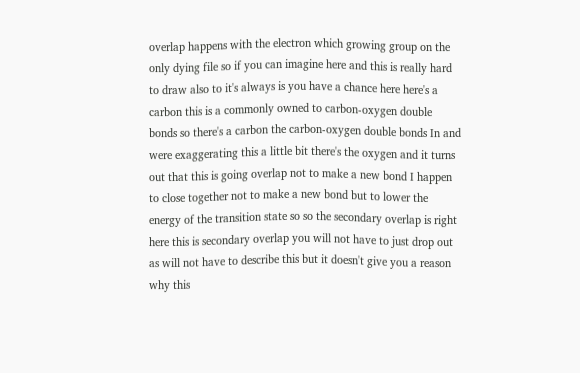overlap happens with the electron which growing group on the only dying file so if you can imagine here and this is really hard to draw also to it's always is you have a chance here here's a carbon this is a commonly owned to carbon-oxygen double bonds so there's a carbon the carbon-oxygen double bonds In and were exaggerating this a little bit there's the oxygen and it turns out that this is going overlap not to make a new bond I happen to close together not to make a new bond but to lower the energy of the transition state so so the secondary overlap is right here this is secondary overlap you will not have to just drop out as will not have to describe this but it doesn't give you a reason why this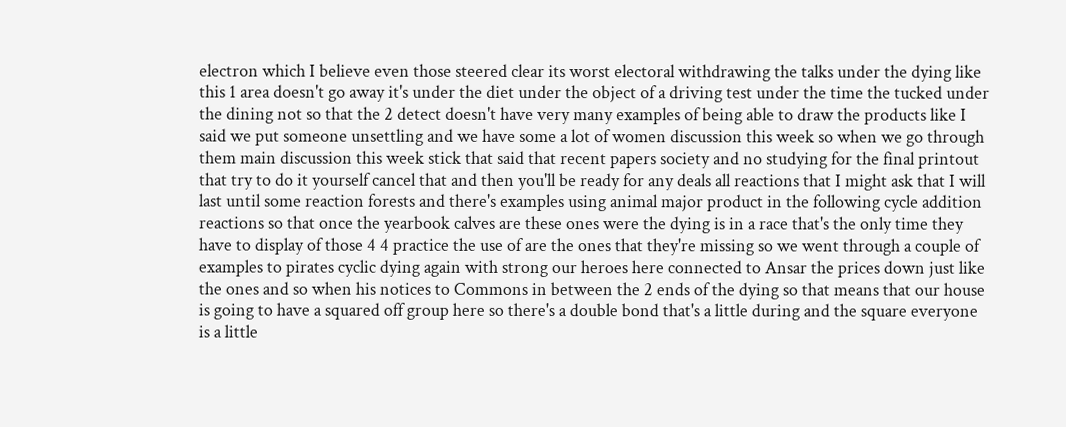electron which I believe even those steered clear its worst electoral withdrawing the talks under the dying like this 1 area doesn't go away it's under the diet under the object of a driving test under the time the tucked under the dining not so that the 2 detect doesn't have very many examples of being able to draw the products like I said we put someone unsettling and we have some a lot of women discussion this week so when we go through them main discussion this week stick that said that recent papers society and no studying for the final printout that try to do it yourself cancel that and then you'll be ready for any deals all reactions that I might ask that I will last until some reaction forests and there's examples using animal major product in the following cycle addition reactions so that once the yearbook calves are these ones were the dying is in a race that's the only time they have to display of those 4 4 practice the use of are the ones that they're missing so we went through a couple of examples to pirates cyclic dying again with strong our heroes here connected to Ansar the prices down just like the ones and so when his notices to Commons in between the 2 ends of the dying so that means that our house is going to have a squared off group here so there's a double bond that's a little during and the square everyone is a little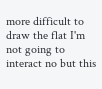more difficult to draw the flat I'm not going to interact no but this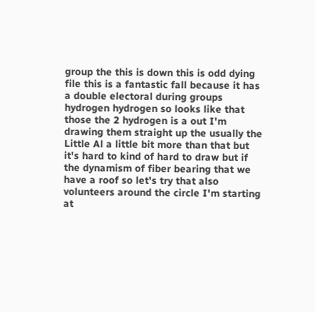group the this is down this is odd dying file this is a fantastic fall because it has a double electoral during groups hydrogen hydrogen so looks like that those the 2 hydrogen is a out I'm drawing them straight up the usually the Little Al a little bit more than that but it's hard to kind of hard to draw but if the dynamism of fiber bearing that we have a roof so let's try that also volunteers around the circle I'm starting at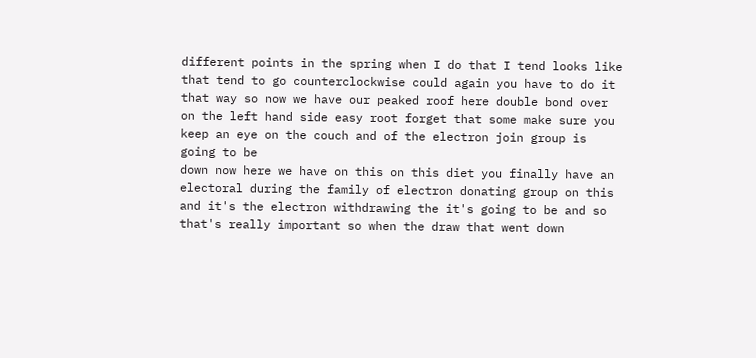different points in the spring when I do that I tend looks like that tend to go counterclockwise could again you have to do it that way so now we have our peaked roof here double bond over on the left hand side easy root forget that some make sure you keep an eye on the couch and of the electron join group is going to be
down now here we have on this on this diet you finally have an electoral during the family of electron donating group on this and it's the electron withdrawing the it's going to be and so that's really important so when the draw that went down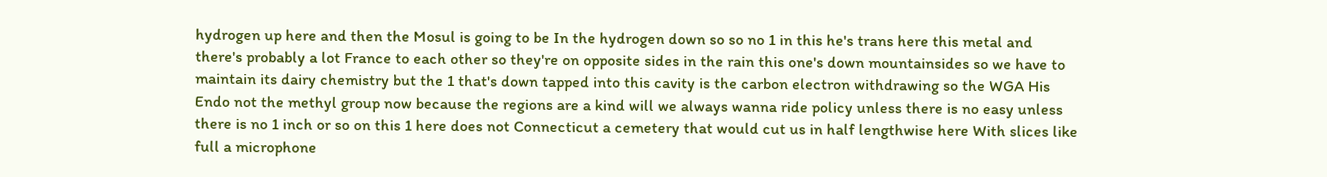hydrogen up here and then the Mosul is going to be In the hydrogen down so so no 1 in this he's trans here this metal and there's probably a lot France to each other so they're on opposite sides in the rain this one's down mountainsides so we have to maintain its dairy chemistry but the 1 that's down tapped into this cavity is the carbon electron withdrawing so the WGA His Endo not the methyl group now because the regions are a kind will we always wanna ride policy unless there is no easy unless there is no 1 inch or so on this 1 here does not Connecticut a cemetery that would cut us in half lengthwise here With slices like full a microphone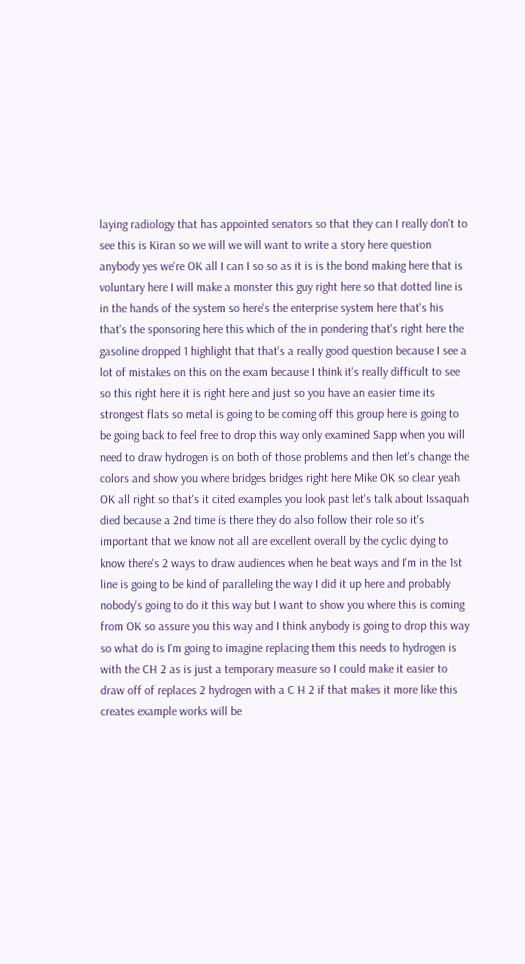laying radiology that has appointed senators so that they can I really don't to see this is Kiran so we will we will want to write a story here question anybody yes we're OK all I can I so so as it is is the bond making here that is voluntary here I will make a monster this guy right here so that dotted line is in the hands of the system so here's the enterprise system here that's his that's the sponsoring here this which of the in pondering that's right here the gasoline dropped 1 highlight that that's a really good question because I see a lot of mistakes on this on the exam because I think it's really difficult to see so this right here it is right here and just so you have an easier time its strongest flats so metal is going to be coming off this group here is going to be going back to feel free to drop this way only examined Sapp when you will need to draw hydrogen is on both of those problems and then let's change the colors and show you where bridges bridges right here Mike OK so clear yeah OK all right so that's it cited examples you look past let's talk about Issaquah died because a 2nd time is there they do also follow their role so it's important that we know not all are excellent overall by the cyclic dying to know there's 2 ways to draw audiences when he beat ways and I'm in the 1st line is going to be kind of paralleling the way I did it up here and probably nobody's going to do it this way but I want to show you where this is coming from OK so assure you this way and I think anybody is going to drop this way so what do is I'm going to imagine replacing them this needs to hydrogen is with the CH 2 as is just a temporary measure so I could make it easier to draw off of replaces 2 hydrogen with a C H 2 if that makes it more like this creates example works will be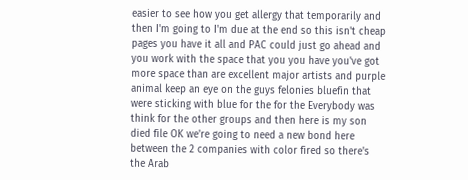easier to see how you get allergy that temporarily and then I'm going to I'm due at the end so this isn't cheap pages you have it all and PAC could just go ahead and you work with the space that you you have you've got more space than are excellent major artists and purple animal keep an eye on the guys felonies bluefin that were sticking with blue for the for the Everybody was
think for the other groups and then here is my son died file OK we're going to need a new bond here between the 2 companies with color fired so there's the Arab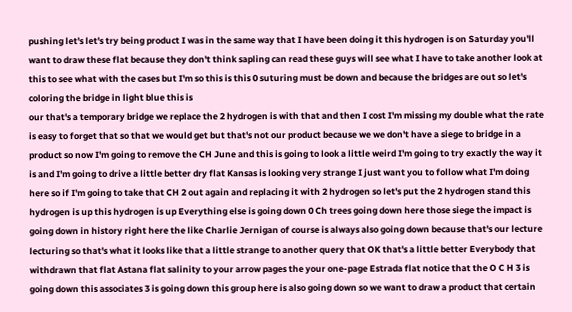pushing let's let's try being product I was in the same way that I have been doing it this hydrogen is on Saturday you'll want to draw these flat because they don't think sapling can read these guys will see what I have to take another look at this to see what with the cases but I'm so this is this 0 suturing must be down and because the bridges are out so let's coloring the bridge in light blue this is
our that's a temporary bridge we replace the 2 hydrogen is with that and then I cost I'm missing my double what the rate is easy to forget that so that we would get but that's not our product because we we don't have a siege to bridge in a product so now I'm going to remove the CH June and this is going to look a little weird I'm going to try exactly the way it is and I'm going to drive a little better dry flat Kansas is looking very strange I just want you to follow what I'm doing here so if I'm going to take that CH 2 out again and replacing it with 2 hydrogen so let's put the 2 hydrogen stand this hydrogen is up this hydrogen is up Everything else is going down 0 Ch trees going down here those siege the impact is going down in history right here the like Charlie Jernigan of course is always also going down because that's our lecture lecturing so that's what it looks like that a little strange to another query that OK that's a little better Everybody that withdrawn that flat Astana flat salinity to your arrow pages the your one-page Estrada flat notice that the O C H 3 is going down this associates 3 is going down this group here is also going down so we want to draw a product that certain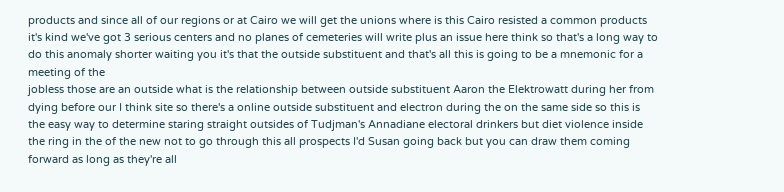products and since all of our regions or at Cairo we will get the unions where is this Cairo resisted a common products it's kind we've got 3 serious centers and no planes of cemeteries will write plus an issue here think so that's a long way to do this anomaly shorter waiting you it's that the outside substituent and that's all this is going to be a mnemonic for a meeting of the
jobless those are an outside what is the relationship between outside substituent Aaron the Elektrowatt during her from dying before our I think site so there's a online outside substituent and electron during the on the same side so this is the easy way to determine staring straight outsides of Tudjman's Annadiane electoral drinkers but diet violence inside the ring in the of the new not to go through this all prospects I'd Susan going back but you can draw them coming forward as long as they're all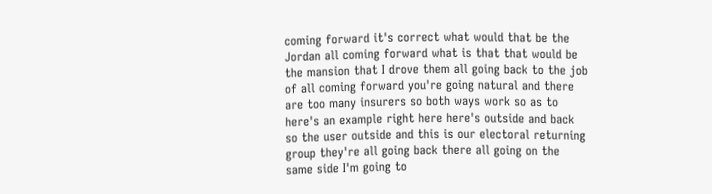coming forward it's correct what would that be the Jordan all coming forward what is that that would be the mansion that I drove them all going back to the job of all coming forward you're going natural and there are too many insurers so both ways work so as to here's an example right here here's outside and back so the user outside and this is our electoral returning group they're all going back there all going on the same side I'm going to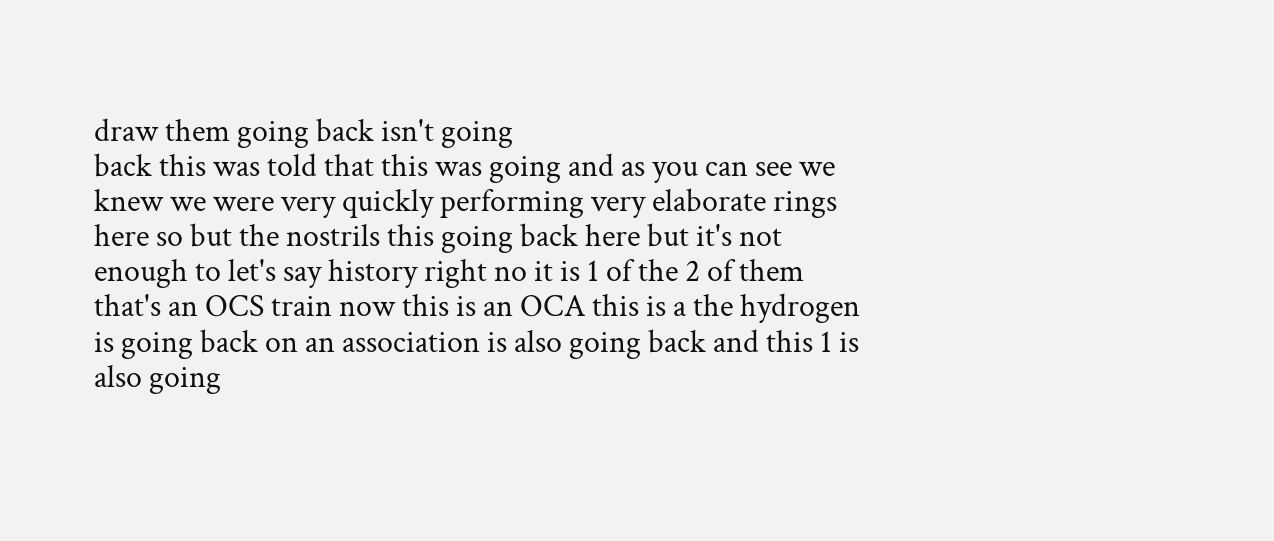draw them going back isn't going
back this was told that this was going and as you can see we knew we were very quickly performing very elaborate rings here so but the nostrils this going back here but it's not enough to let's say history right no it is 1 of the 2 of them that's an OCS train now this is an OCA this is a the hydrogen is going back on an association is also going back and this 1 is also going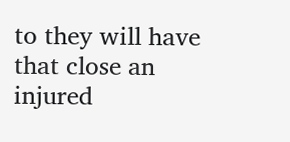to they will have that close an injured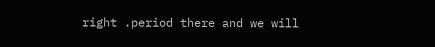right .period there and we will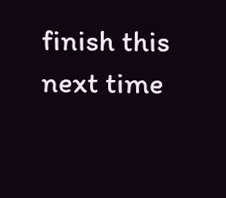finish this next time